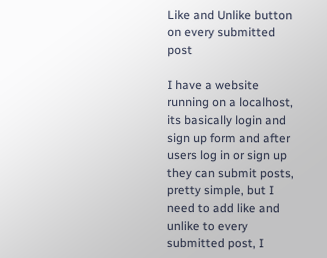Like and Unlike button on every submitted post

I have a website running on a localhost, its basically login and sign up form and after users log in or sign up they can submit posts, pretty simple, but I need to add like and unlike to every submitted post, I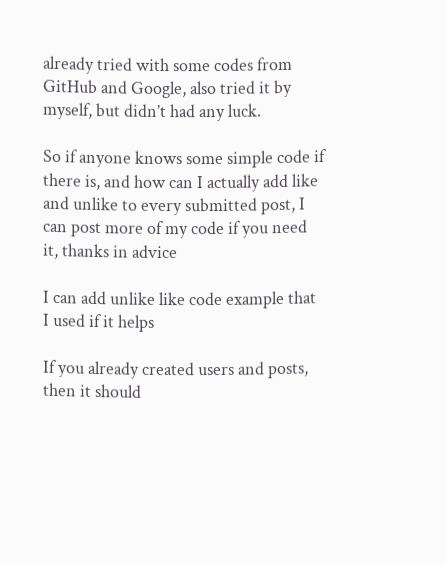already tried with some codes from GitHub and Google, also tried it by myself, but didn’t had any luck.

So if anyone knows some simple code if there is, and how can I actually add like and unlike to every submitted post, I can post more of my code if you need it, thanks in advice

I can add unlike like code example that I used if it helps

If you already created users and posts, then it should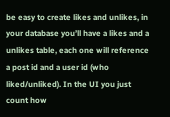be easy to create likes and unlikes, in your database you’ll have a likes and a unlikes table, each one will reference a post id and a user id (who liked/unliked). In the UI you just count how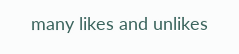many likes and unlikes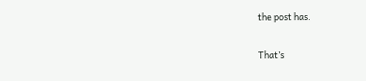the post has.

That’s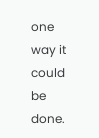one way it could be done.